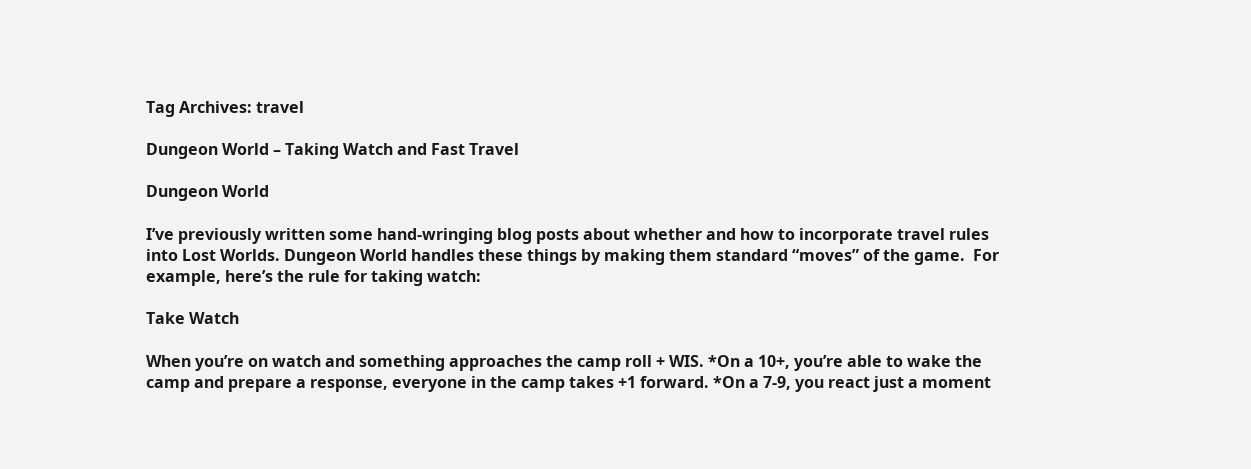Tag Archives: travel

Dungeon World – Taking Watch and Fast Travel

Dungeon World

I’ve previously written some hand-wringing blog posts about whether and how to incorporate travel rules into Lost Worlds. Dungeon World handles these things by making them standard “moves” of the game.  For example, here’s the rule for taking watch:

Take Watch

When you’re on watch and something approaches the camp roll + WIS. *On a 10+, you’re able to wake the camp and prepare a response, everyone in the camp takes +1 forward. *On a 7-9, you react just a moment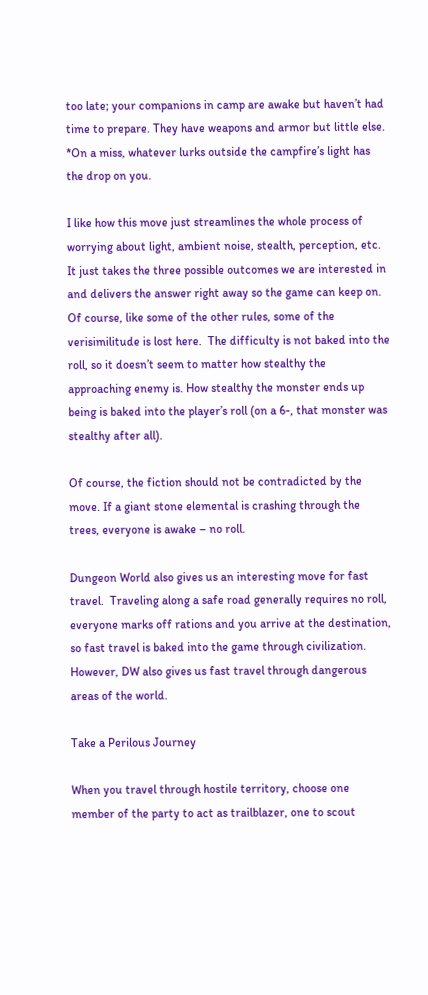too late; your companions in camp are awake but haven’t had time to prepare. They have weapons and armor but little else. *On a miss, whatever lurks outside the campfire’s light has the drop on you.

I like how this move just streamlines the whole process of worrying about light, ambient noise, stealth, perception, etc. It just takes the three possible outcomes we are interested in and delivers the answer right away so the game can keep on. Of course, like some of the other rules, some of the verisimilitude is lost here.  The difficulty is not baked into the roll, so it doesn’t seem to matter how stealthy the approaching enemy is. How stealthy the monster ends up being is baked into the player’s roll (on a 6-, that monster was stealthy after all).

Of course, the fiction should not be contradicted by the move. If a giant stone elemental is crashing through the trees, everyone is awake – no roll.

Dungeon World also gives us an interesting move for fast travel.  Traveling along a safe road generally requires no roll, everyone marks off rations and you arrive at the destination, so fast travel is baked into the game through civilization.  However, DW also gives us fast travel through dangerous areas of the world.

Take a Perilous Journey

When you travel through hostile territory, choose one member of the party to act as trailblazer, one to scout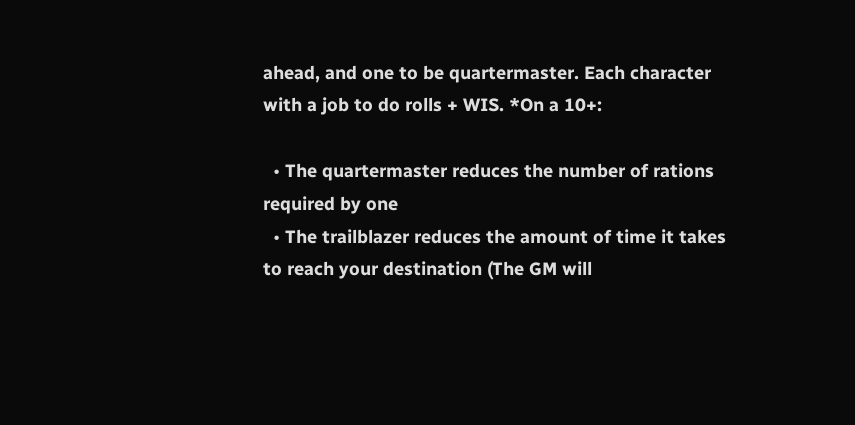ahead, and one to be quartermaster. Each character with a job to do rolls + WIS. *On a 10+:

  • The quartermaster reduces the number of rations required by one
  • The trailblazer reduces the amount of time it takes to reach your destination (The GM will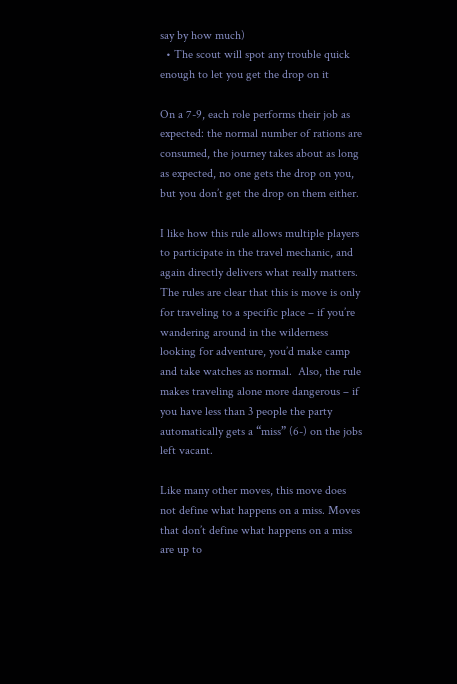say by how much)
  • The scout will spot any trouble quick enough to let you get the drop on it

On a 7-9, each role performs their job as expected: the normal number of rations are consumed, the journey takes about as long as expected, no one gets the drop on you, but you don’t get the drop on them either.

I like how this rule allows multiple players to participate in the travel mechanic, and again directly delivers what really matters. The rules are clear that this is move is only for traveling to a specific place – if you’re wandering around in the wilderness looking for adventure, you’d make camp and take watches as normal.  Also, the rule makes traveling alone more dangerous – if you have less than 3 people the party automatically gets a “miss” (6-) on the jobs left vacant.

Like many other moves, this move does not define what happens on a miss. Moves that don’t define what happens on a miss are up to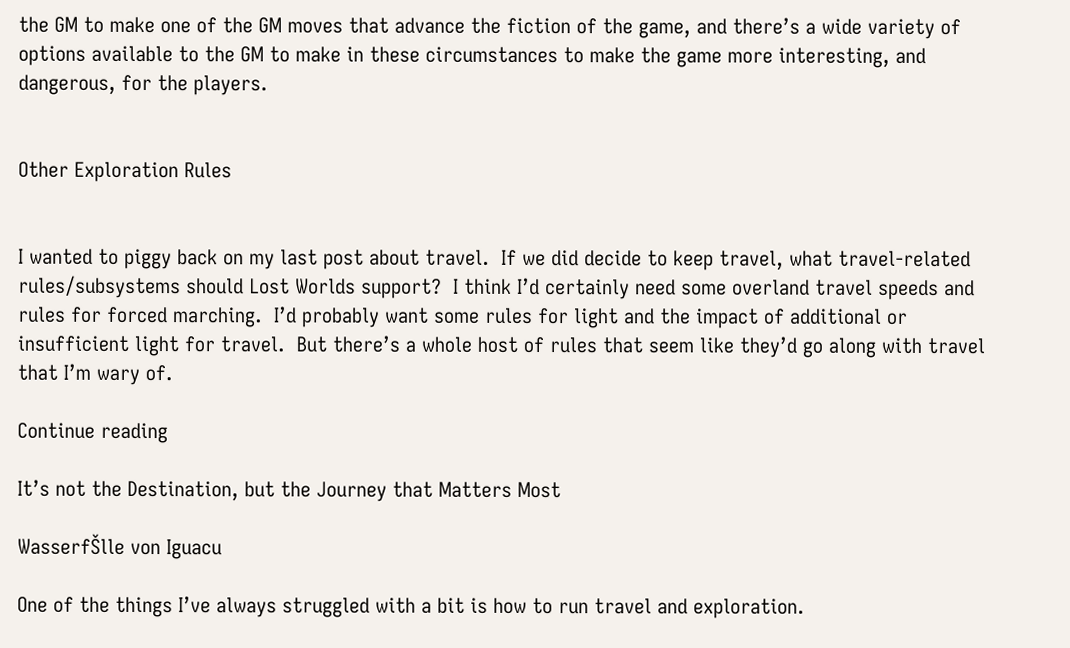the GM to make one of the GM moves that advance the fiction of the game, and there’s a wide variety of options available to the GM to make in these circumstances to make the game more interesting, and dangerous, for the players.


Other Exploration Rules


I wanted to piggy back on my last post about travel.  If we did decide to keep travel, what travel-related rules/subsystems should Lost Worlds support?  I think I’d certainly need some overland travel speeds and rules for forced marching.  I’d probably want some rules for light and the impact of additional or insufficient light for travel.  But there’s a whole host of rules that seem like they’d go along with travel that I’m wary of.

Continue reading

It’s not the Destination, but the Journey that Matters Most

WasserfŠlle von Iguacu

One of the things I’ve always struggled with a bit is how to run travel and exploration.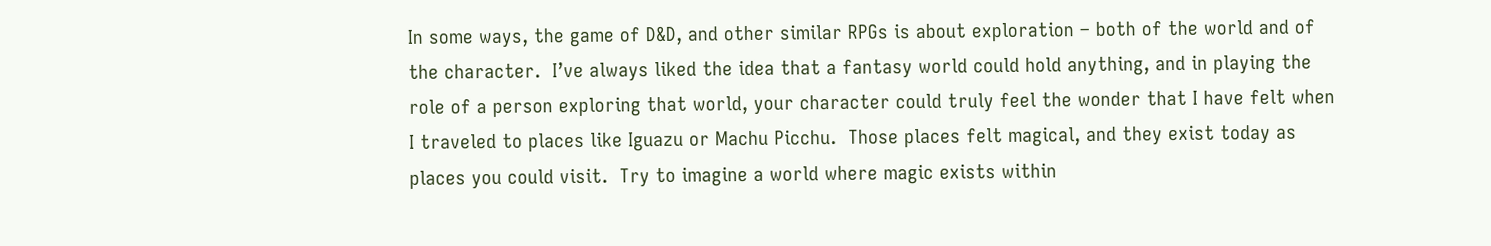In some ways, the game of D&D, and other similar RPGs is about exploration – both of the world and of the character.  I’ve always liked the idea that a fantasy world could hold anything, and in playing the role of a person exploring that world, your character could truly feel the wonder that I have felt when I traveled to places like Iguazu or Machu Picchu.  Those places felt magical, and they exist today as places you could visit.  Try to imagine a world where magic exists within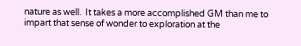nature as well.  It takes a more accomplished GM than me to impart that sense of wonder to exploration at the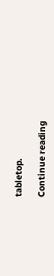tabletop.

Continue reading